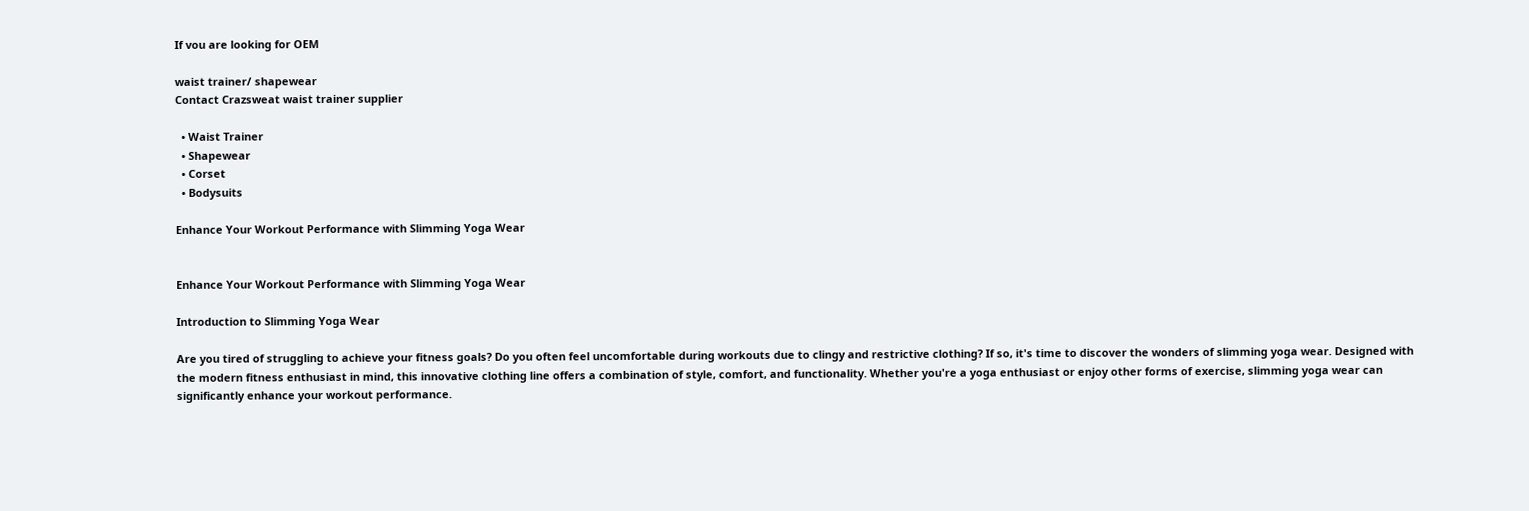If vou are looking for OEM

waist trainer/ shapewear
Contact Crazsweat waist trainer supplier

  • Waist Trainer
  • Shapewear
  • Corset
  • Bodysuits

Enhance Your Workout Performance with Slimming Yoga Wear


Enhance Your Workout Performance with Slimming Yoga Wear

Introduction to Slimming Yoga Wear

Are you tired of struggling to achieve your fitness goals? Do you often feel uncomfortable during workouts due to clingy and restrictive clothing? If so, it's time to discover the wonders of slimming yoga wear. Designed with the modern fitness enthusiast in mind, this innovative clothing line offers a combination of style, comfort, and functionality. Whether you're a yoga enthusiast or enjoy other forms of exercise, slimming yoga wear can significantly enhance your workout performance.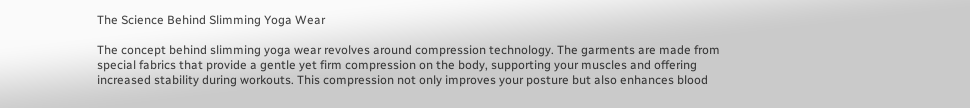The Science Behind Slimming Yoga Wear

The concept behind slimming yoga wear revolves around compression technology. The garments are made from special fabrics that provide a gentle yet firm compression on the body, supporting your muscles and offering increased stability during workouts. This compression not only improves your posture but also enhances blood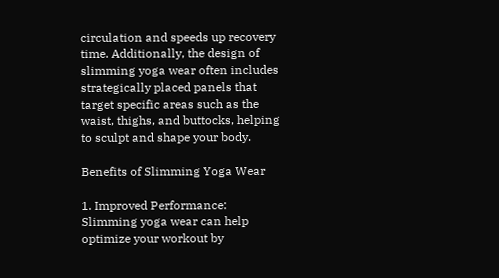circulation and speeds up recovery time. Additionally, the design of slimming yoga wear often includes strategically placed panels that target specific areas such as the waist, thighs, and buttocks, helping to sculpt and shape your body.

Benefits of Slimming Yoga Wear

1. Improved Performance: Slimming yoga wear can help optimize your workout by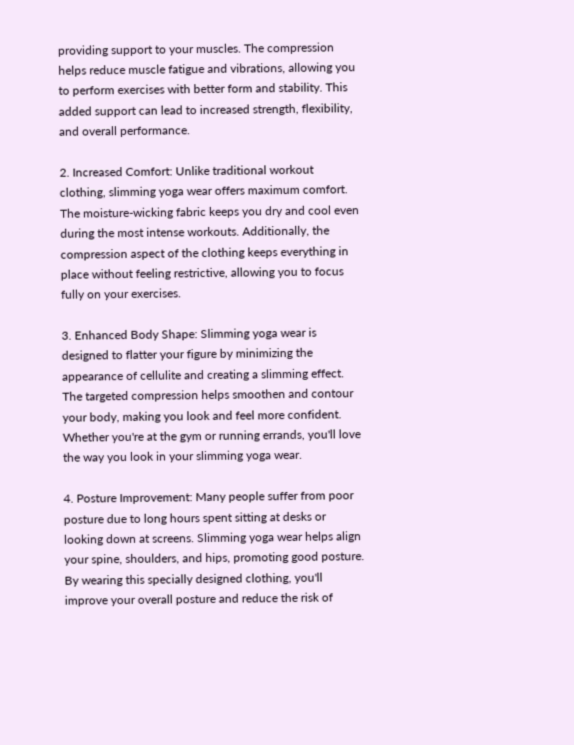providing support to your muscles. The compression helps reduce muscle fatigue and vibrations, allowing you to perform exercises with better form and stability. This added support can lead to increased strength, flexibility, and overall performance.

2. Increased Comfort: Unlike traditional workout clothing, slimming yoga wear offers maximum comfort. The moisture-wicking fabric keeps you dry and cool even during the most intense workouts. Additionally, the compression aspect of the clothing keeps everything in place without feeling restrictive, allowing you to focus fully on your exercises.

3. Enhanced Body Shape: Slimming yoga wear is designed to flatter your figure by minimizing the appearance of cellulite and creating a slimming effect. The targeted compression helps smoothen and contour your body, making you look and feel more confident. Whether you're at the gym or running errands, you'll love the way you look in your slimming yoga wear.

4. Posture Improvement: Many people suffer from poor posture due to long hours spent sitting at desks or looking down at screens. Slimming yoga wear helps align your spine, shoulders, and hips, promoting good posture. By wearing this specially designed clothing, you'll improve your overall posture and reduce the risk of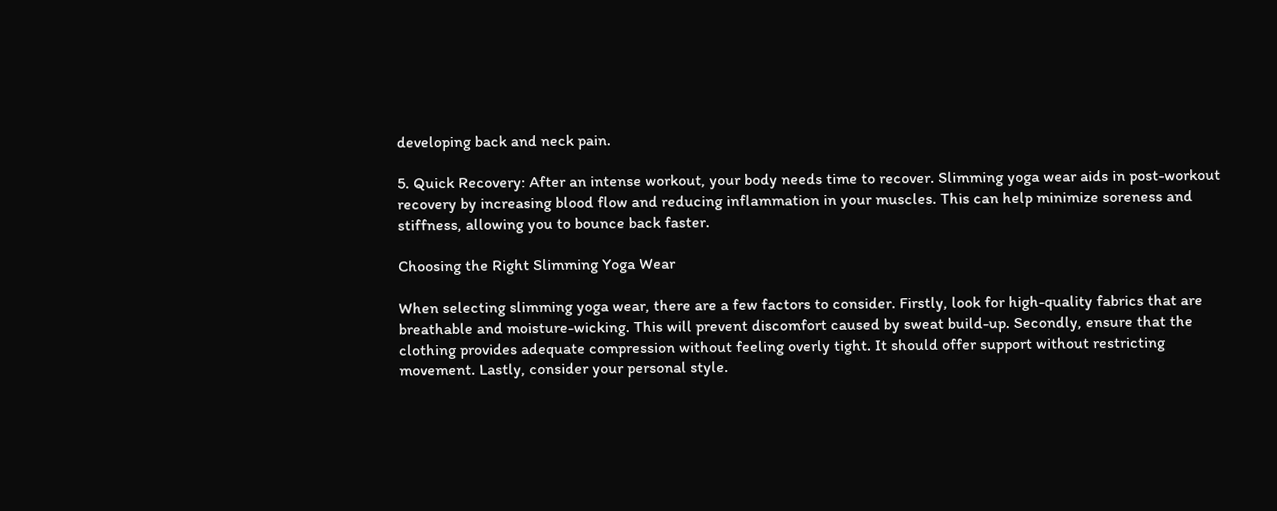developing back and neck pain.

5. Quick Recovery: After an intense workout, your body needs time to recover. Slimming yoga wear aids in post-workout recovery by increasing blood flow and reducing inflammation in your muscles. This can help minimize soreness and stiffness, allowing you to bounce back faster.

Choosing the Right Slimming Yoga Wear

When selecting slimming yoga wear, there are a few factors to consider. Firstly, look for high-quality fabrics that are breathable and moisture-wicking. This will prevent discomfort caused by sweat build-up. Secondly, ensure that the clothing provides adequate compression without feeling overly tight. It should offer support without restricting movement. Lastly, consider your personal style.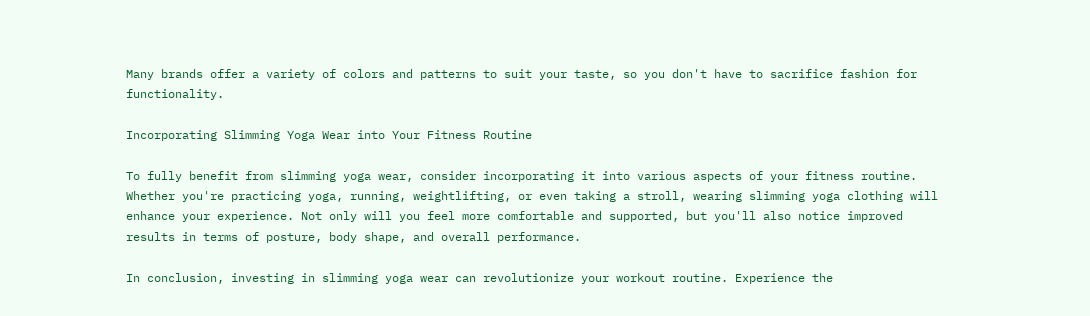Many brands offer a variety of colors and patterns to suit your taste, so you don't have to sacrifice fashion for functionality.

Incorporating Slimming Yoga Wear into Your Fitness Routine

To fully benefit from slimming yoga wear, consider incorporating it into various aspects of your fitness routine. Whether you're practicing yoga, running, weightlifting, or even taking a stroll, wearing slimming yoga clothing will enhance your experience. Not only will you feel more comfortable and supported, but you'll also notice improved results in terms of posture, body shape, and overall performance.

In conclusion, investing in slimming yoga wear can revolutionize your workout routine. Experience the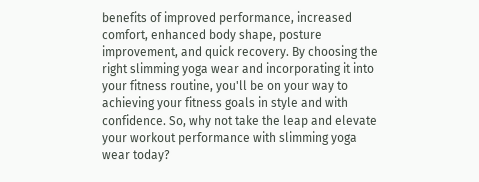benefits of improved performance, increased comfort, enhanced body shape, posture improvement, and quick recovery. By choosing the right slimming yoga wear and incorporating it into your fitness routine, you'll be on your way to achieving your fitness goals in style and with confidence. So, why not take the leap and elevate your workout performance with slimming yoga wear today?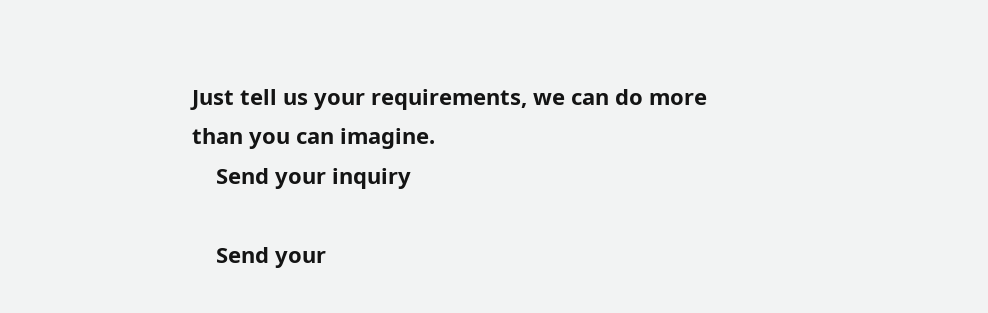Just tell us your requirements, we can do more than you can imagine.
    Send your inquiry

    Send your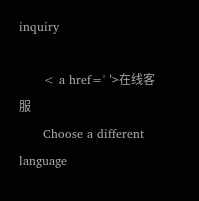inquiry

      < a href=' '>在线客服
      Choose a different language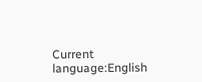Current language:English